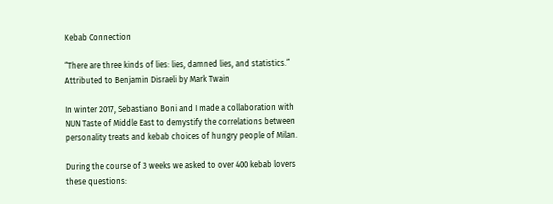Kebab Connection

“There are three kinds of lies: lies, damned lies, and statistics.” Attributed to Benjamin Disraeli by Mark Twain

In winter 2017, Sebastiano Boni and I made a collaboration with NUN Taste of Middle East to demystify the correlations between personality treats and kebab choices of hungry people of Milan.

During the course of 3 weeks we asked to over 400 kebab lovers these questions: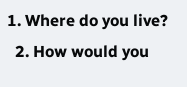1. Where do you live?
  2. How would you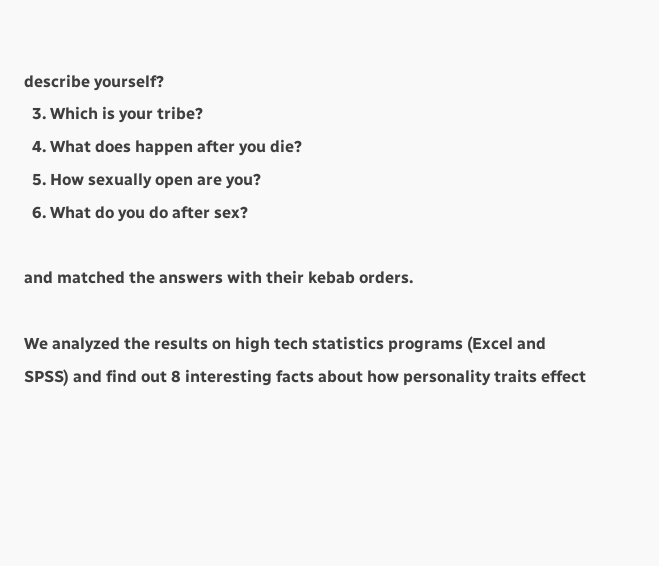describe yourself?
  3. Which is your tribe?
  4. What does happen after you die?
  5. How sexually open are you?
  6. What do you do after sex?

and matched the answers with their kebab orders.

We analyzed the results on high tech statistics programs (Excel and SPSS) and find out 8 interesting facts about how personality traits effect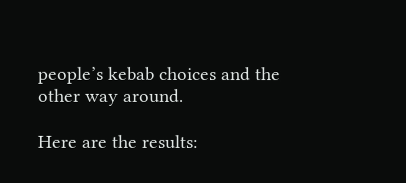people’s kebab choices and the other way around.

Here are the results: